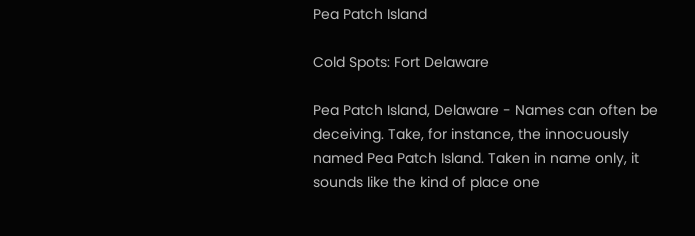Pea Patch Island

Cold Spots: Fort Delaware

Pea Patch Island, Delaware - Names can often be deceiving. Take, for instance, the innocuously named Pea Patch Island. Taken in name only, it sounds like the kind of place one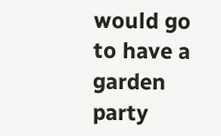would go to have a garden party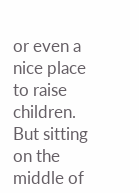or even a nice place to raise children. But sitting on the middle of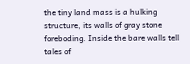the tiny land mass is a hulking structure, its walls of gray stone foreboding. Inside the bare walls tell tales of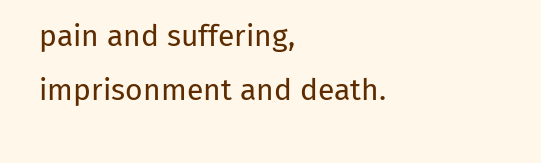pain and suffering, imprisonment and death.